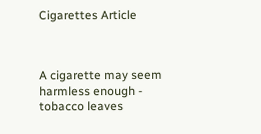Cigarettes Article



A cigarette may seem harmless enough - tobacco leaves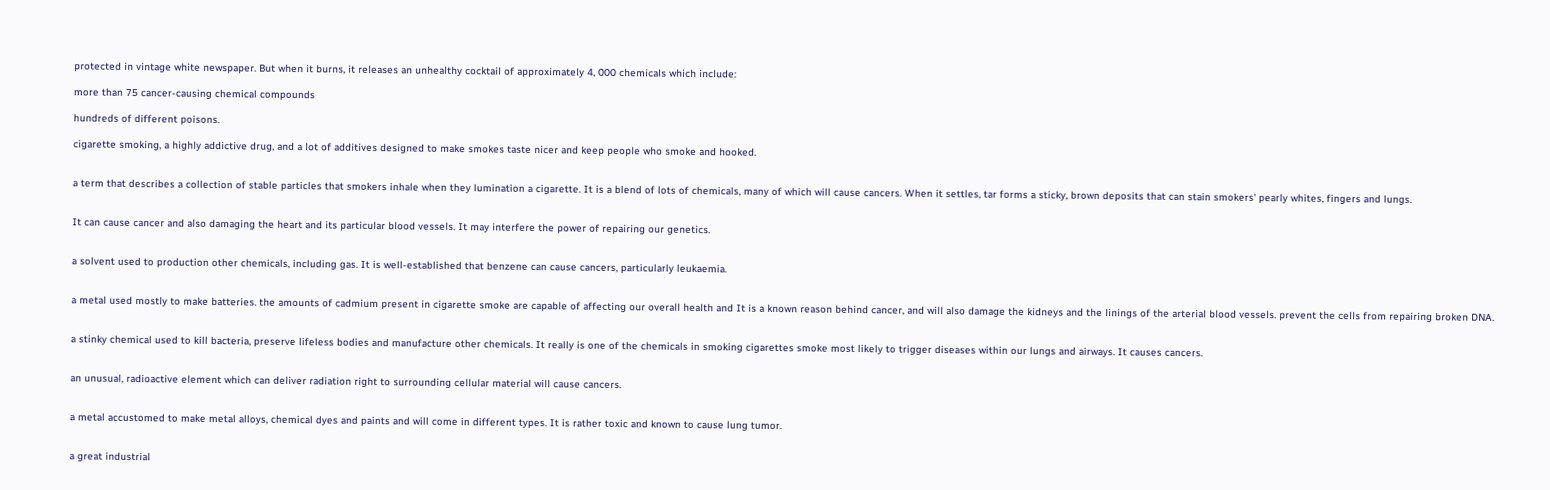protected in vintage white newspaper. But when it burns, it releases an unhealthy cocktail of approximately 4, 000 chemicals which include:

more than 75 cancer-causing chemical compounds

hundreds of different poisons.

cigarette smoking, a highly addictive drug, and a lot of additives designed to make smokes taste nicer and keep people who smoke and hooked.


a term that describes a collection of stable particles that smokers inhale when they lumination a cigarette. It is a blend of lots of chemicals, many of which will cause cancers. When it settles, tar forms a sticky, brown deposits that can stain smokers' pearly whites, fingers and lungs.


It can cause cancer and also damaging the heart and its particular blood vessels. It may interfere the power of repairing our genetics.


a solvent used to production other chemicals, including gas. It is well-established that benzene can cause cancers, particularly leukaemia.


a metal used mostly to make batteries. the amounts of cadmium present in cigarette smoke are capable of affecting our overall health and It is a known reason behind cancer, and will also damage the kidneys and the linings of the arterial blood vessels. prevent the cells from repairing broken DNA.


a stinky chemical used to kill bacteria, preserve lifeless bodies and manufacture other chemicals. It really is one of the chemicals in smoking cigarettes smoke most likely to trigger diseases within our lungs and airways. It causes cancers.


an unusual, radioactive element which can deliver radiation right to surrounding cellular material will cause cancers.


a metal accustomed to make metal alloys, chemical dyes and paints and will come in different types. It is rather toxic and known to cause lung tumor.


a great industrial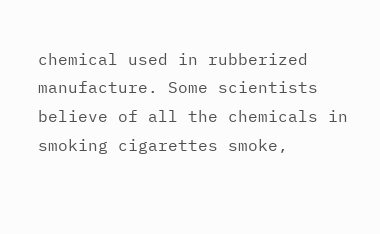chemical used in rubberized manufacture. Some scientists believe of all the chemicals in smoking cigarettes smoke,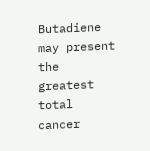Butadiene may present the greatest total cancer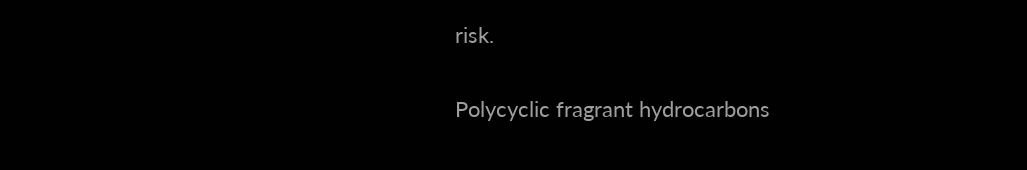risk.

Polycyclic fragrant hydrocarbons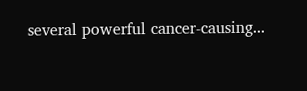several powerful cancer-causing...